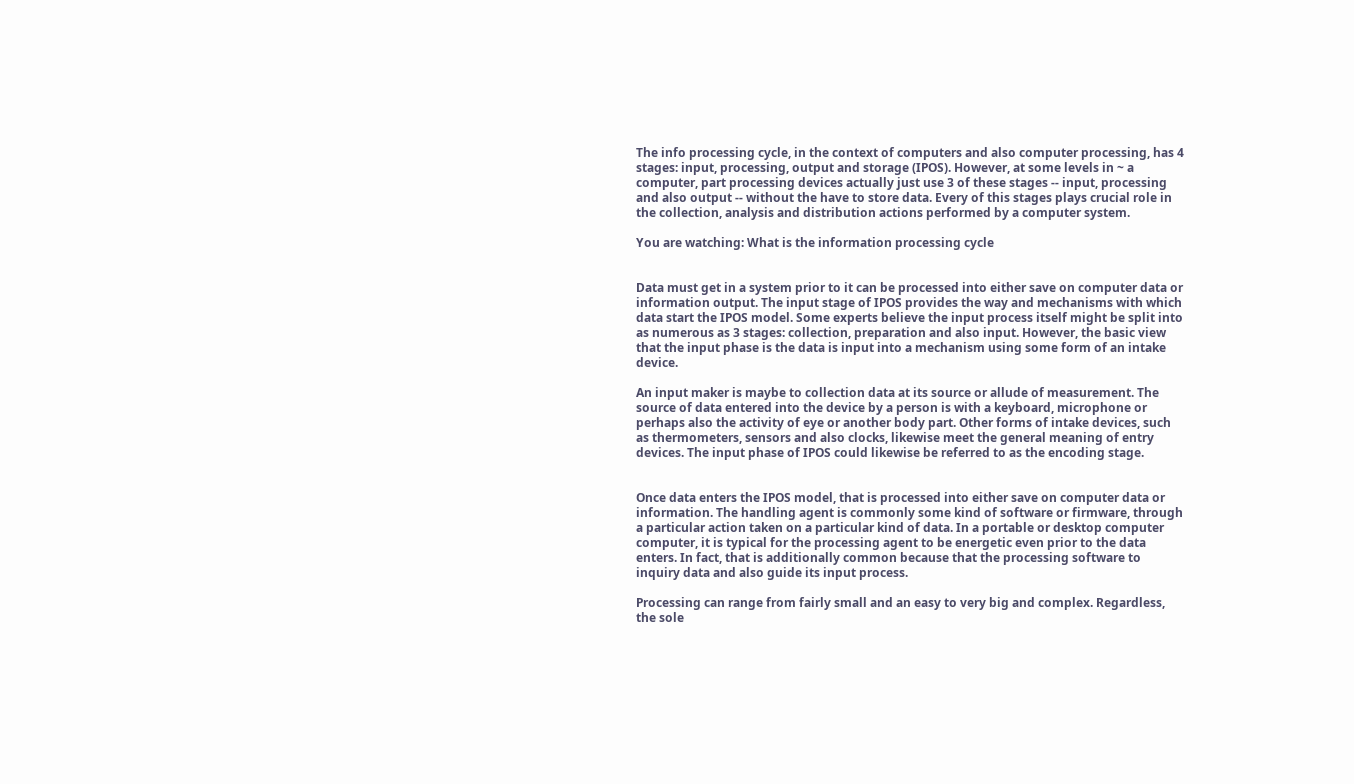The info processing cycle, in the context of computers and also computer processing, has 4 stages: input, processing, output and storage (IPOS). However, at some levels in ~ a computer, part processing devices actually just use 3 of these stages -- input, processing and also output -- without the have to store data. Every of this stages plays crucial role in the collection, analysis and distribution actions performed by a computer system.

You are watching: What is the information processing cycle


Data must get in a system prior to it can be processed into either save on computer data or information output. The input stage of IPOS provides the way and mechanisms with which data start the IPOS model. Some experts believe the input process itself might be split into as numerous as 3 stages: collection, preparation and also input. However, the basic view that the input phase is the data is input into a mechanism using some form of an intake device.

An input maker is maybe to collection data at its source or allude of measurement. The source of data entered into the device by a person is with a keyboard, microphone or perhaps also the activity of eye or another body part. Other forms of intake devices, such as thermometers, sensors and also clocks, likewise meet the general meaning of entry devices. The input phase of IPOS could likewise be referred to as the encoding stage.


Once data enters the IPOS model, that is processed into either save on computer data or information. The handling agent is commonly some kind of software or firmware, through a particular action taken on a particular kind of data. In a portable or desktop computer computer, it is typical for the processing agent to be energetic even prior to the data enters. In fact, that is additionally common because that the processing software to inquiry data and also guide its input process.

Processing can range from fairly small and an easy to very big and complex. Regardless, the sole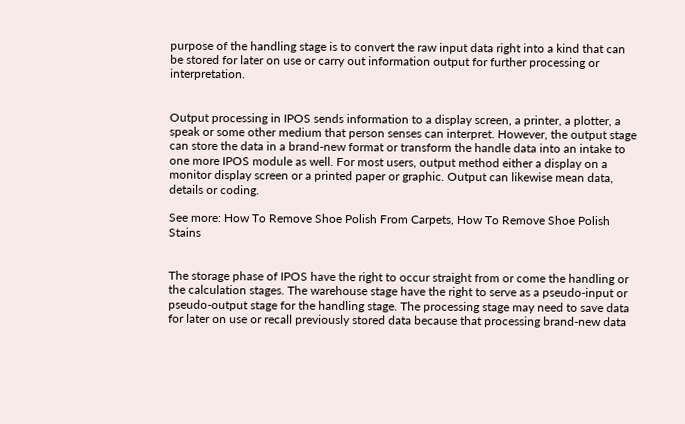purpose of the handling stage is to convert the raw input data right into a kind that can be stored for later on use or carry out information output for further processing or interpretation.


Output processing in IPOS sends information to a display screen, a printer, a plotter, a speak or some other medium that person senses can interpret. However, the output stage can store the data in a brand-new format or transform the handle data into an intake to one more IPOS module as well. For most users, output method either a display on a monitor display screen or a printed paper or graphic. Output can likewise mean data, details or coding.

See more: How To Remove Shoe Polish From Carpets, How To Remove Shoe Polish Stains


The storage phase of IPOS have the right to occur straight from or come the handling or the calculation stages. The warehouse stage have the right to serve as a pseudo-input or pseudo-output stage for the handling stage. The processing stage may need to save data for later on use or recall previously stored data because that processing brand-new data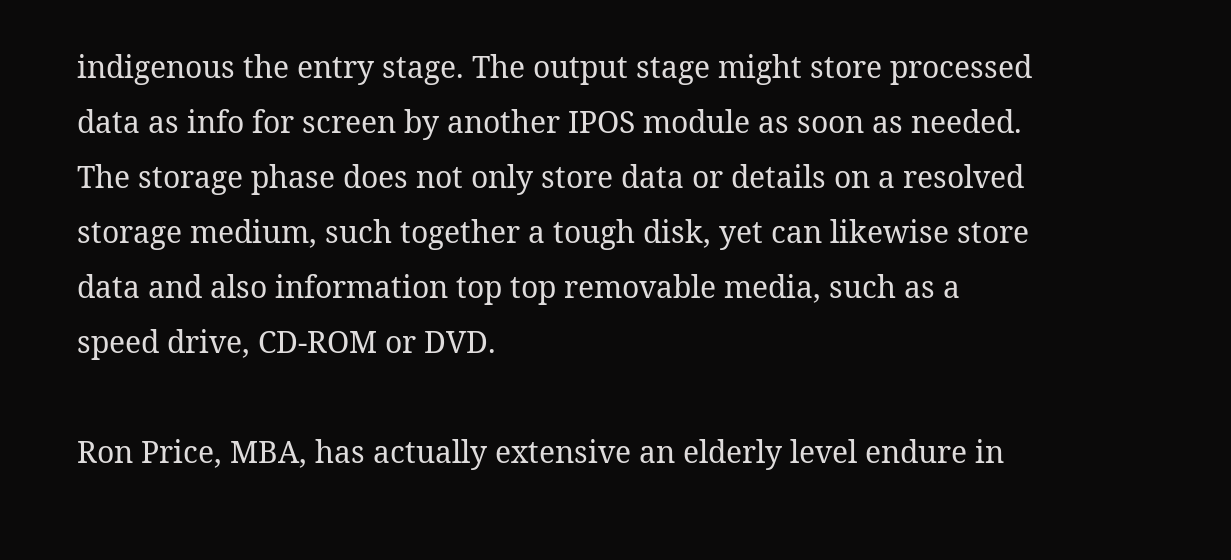indigenous the entry stage. The output stage might store processed data as info for screen by another IPOS module as soon as needed. The storage phase does not only store data or details on a resolved storage medium, such together a tough disk, yet can likewise store data and also information top top removable media, such as a speed drive, CD-ROM or DVD.

Ron Price, MBA, has actually extensive an elderly level endure in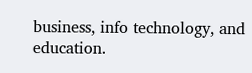business, info technology, and education.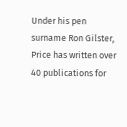Under his pen surname Ron Gilster, Price has written over 40 publications for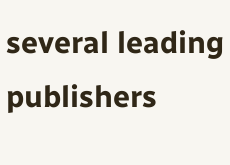several leading publishers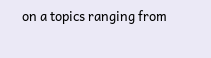on a topics ranging from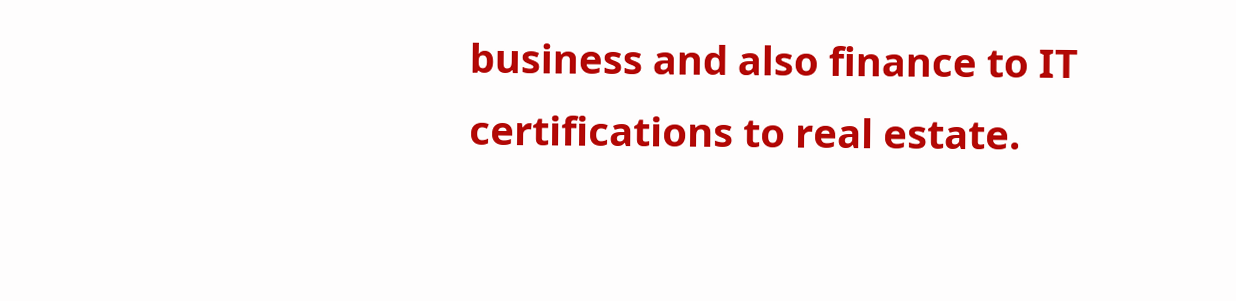business and also finance to IT certifications to real estate.